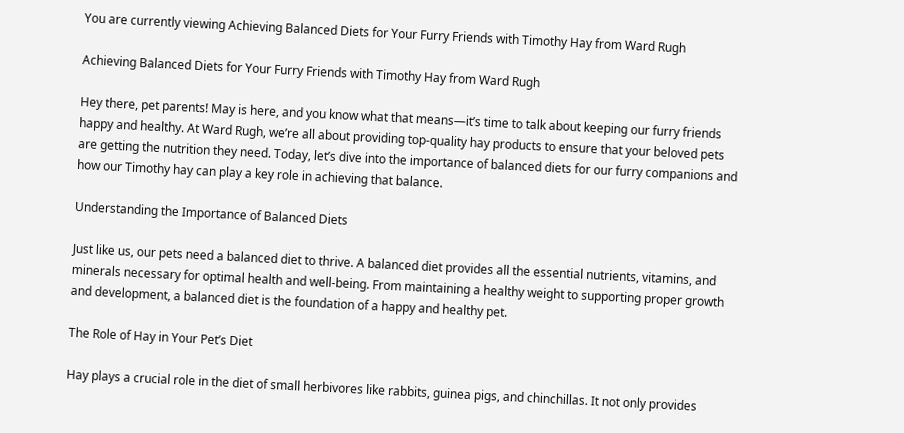You are currently viewing Achieving Balanced Diets for Your Furry Friends with Timothy Hay from Ward Rugh

Achieving Balanced Diets for Your Furry Friends with Timothy Hay from Ward Rugh

Hey there, pet parents! May is here, and you know what that means—it’s time to talk about keeping our furry friends happy and healthy. At Ward Rugh, we’re all about providing top-quality hay products to ensure that your beloved pets are getting the nutrition they need. Today, let’s dive into the importance of balanced diets for our furry companions and how our Timothy hay can play a key role in achieving that balance.

Understanding the Importance of Balanced Diets

Just like us, our pets need a balanced diet to thrive. A balanced diet provides all the essential nutrients, vitamins, and minerals necessary for optimal health and well-being. From maintaining a healthy weight to supporting proper growth and development, a balanced diet is the foundation of a happy and healthy pet.

The Role of Hay in Your Pet’s Diet

Hay plays a crucial role in the diet of small herbivores like rabbits, guinea pigs, and chinchillas. It not only provides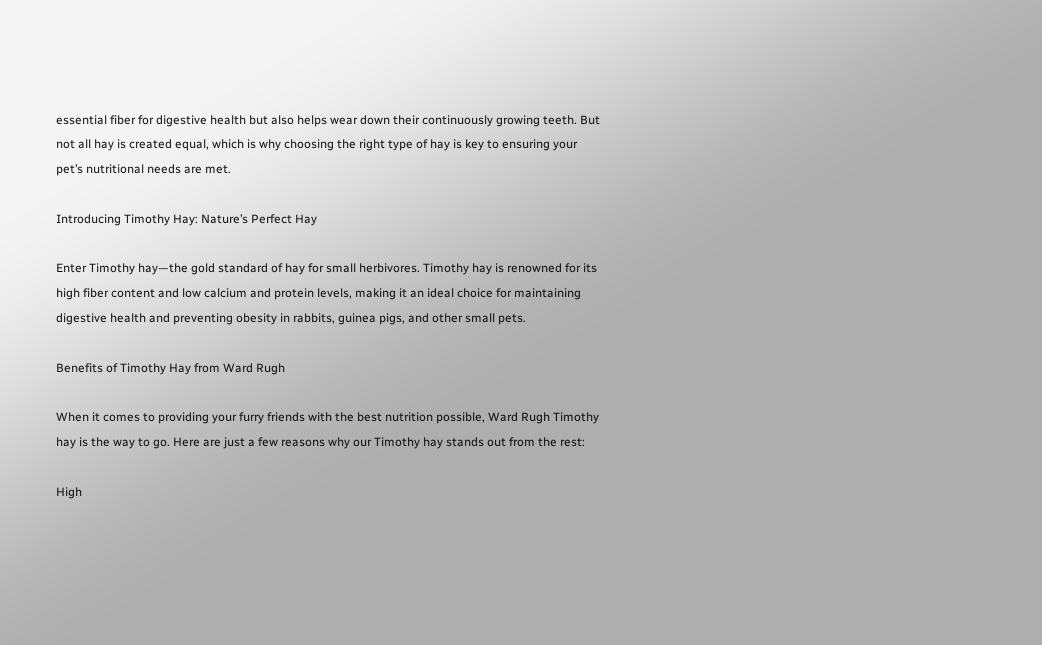essential fiber for digestive health but also helps wear down their continuously growing teeth. But not all hay is created equal, which is why choosing the right type of hay is key to ensuring your pet’s nutritional needs are met.

Introducing Timothy Hay: Nature’s Perfect Hay

Enter Timothy hay—the gold standard of hay for small herbivores. Timothy hay is renowned for its high fiber content and low calcium and protein levels, making it an ideal choice for maintaining digestive health and preventing obesity in rabbits, guinea pigs, and other small pets.

Benefits of Timothy Hay from Ward Rugh

When it comes to providing your furry friends with the best nutrition possible, Ward Rugh Timothy hay is the way to go. Here are just a few reasons why our Timothy hay stands out from the rest:

High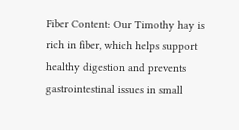Fiber Content: Our Timothy hay is rich in fiber, which helps support healthy digestion and prevents gastrointestinal issues in small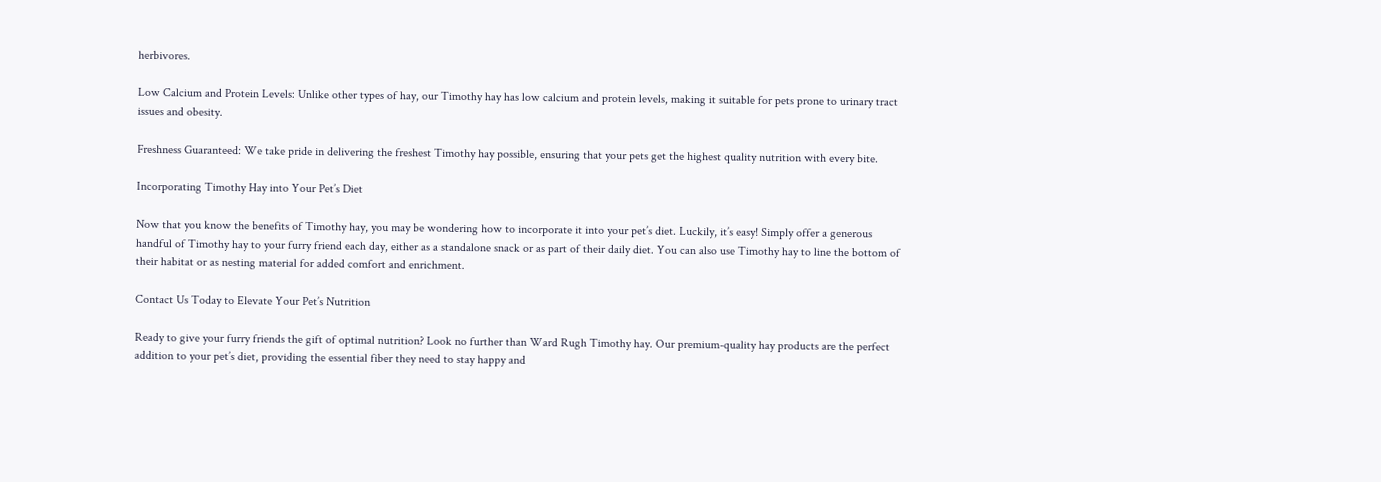herbivores.

Low Calcium and Protein Levels: Unlike other types of hay, our Timothy hay has low calcium and protein levels, making it suitable for pets prone to urinary tract issues and obesity.

Freshness Guaranteed: We take pride in delivering the freshest Timothy hay possible, ensuring that your pets get the highest quality nutrition with every bite.

Incorporating Timothy Hay into Your Pet’s Diet

Now that you know the benefits of Timothy hay, you may be wondering how to incorporate it into your pet’s diet. Luckily, it’s easy! Simply offer a generous handful of Timothy hay to your furry friend each day, either as a standalone snack or as part of their daily diet. You can also use Timothy hay to line the bottom of their habitat or as nesting material for added comfort and enrichment.

Contact Us Today to Elevate Your Pet’s Nutrition

Ready to give your furry friends the gift of optimal nutrition? Look no further than Ward Rugh Timothy hay. Our premium-quality hay products are the perfect addition to your pet’s diet, providing the essential fiber they need to stay happy and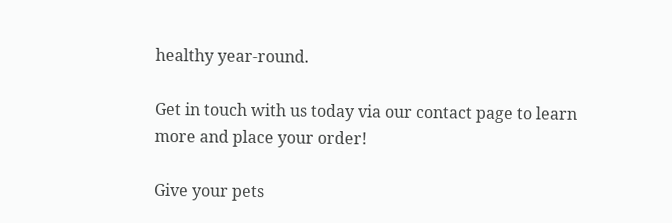healthy year-round.

Get in touch with us today via our contact page to learn more and place your order!

Give your pets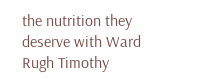the nutrition they deserve with Ward Rugh Timothy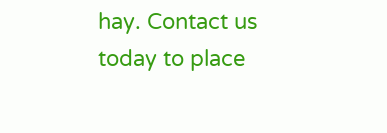hay. Contact us today to place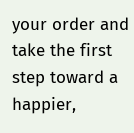your order and take the first step toward a happier,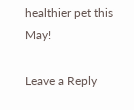healthier pet this May!

Leave a Reply